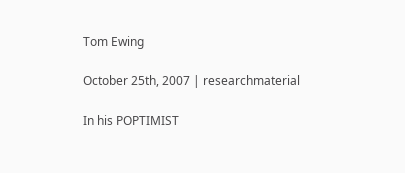Tom Ewing

October 25th, 2007 | researchmaterial

In his POPTIMIST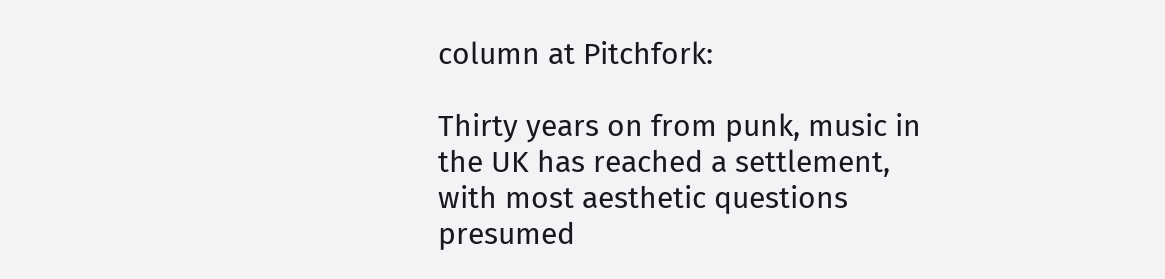column at Pitchfork:

Thirty years on from punk, music in the UK has reached a settlement, with most aesthetic questions presumed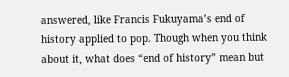answered, like Francis Fukuyama’s end of history applied to pop. Though when you think about it, what does “end of history” mean but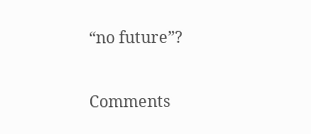“no future”?

Comments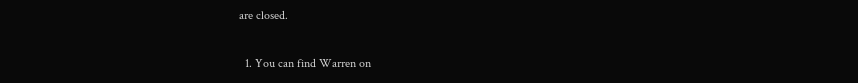are closed.

  1. You can find Warren on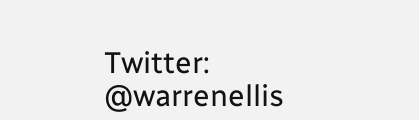Twitter: @warrenellis